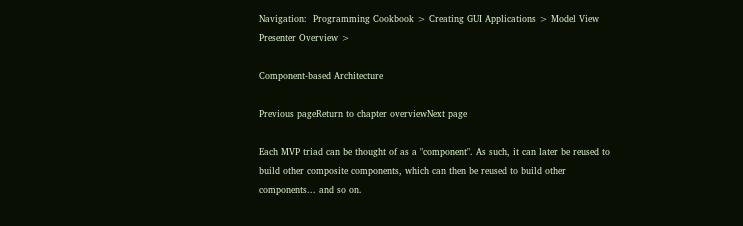Navigation:  Programming Cookbook > Creating GUI Applications > Model View Presenter Overview >

Component-based Architecture

Previous pageReturn to chapter overviewNext page

Each MVP triad can be thought of as a "component". As such, it can later be reused to build other composite components, which can then be reused to build other components... and so on.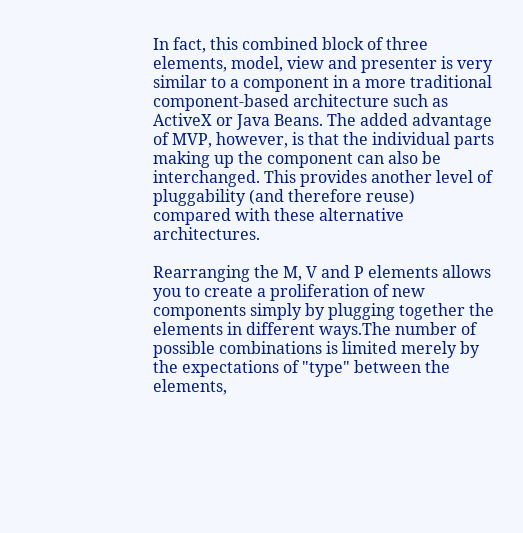In fact, this combined block of three elements, model, view and presenter is very similar to a component in a more traditional component-based architecture such as ActiveX or Java Beans. The added advantage of MVP, however, is that the individual parts making up the component can also be interchanged. This provides another level of pluggability (and therefore reuse) compared with these alternative architectures.

Rearranging the M, V and P elements allows you to create a proliferation of new components simply by plugging together the elements in different ways.The number of possible combinations is limited merely by the expectations of "type" between the elements,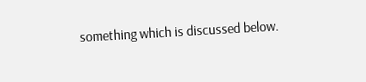something which is discussed below.